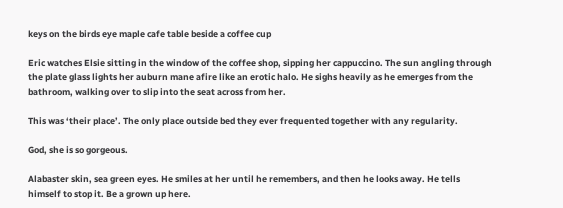keys on the birds eye maple cafe table beside a coffee cup

Eric watches Elsie sitting in the window of the coffee shop, sipping her cappuccino. The sun angling through the plate glass lights her auburn mane afire like an erotic halo. He sighs heavily as he emerges from the bathroom, walking over to slip into the seat across from her.

This was ‘their place’. The only place outside bed they ever frequented together with any regularity.

God, she is so gorgeous.

Alabaster skin, sea green eyes. He smiles at her until he remembers, and then he looks away. He tells himself to stop it. Be a grown up here.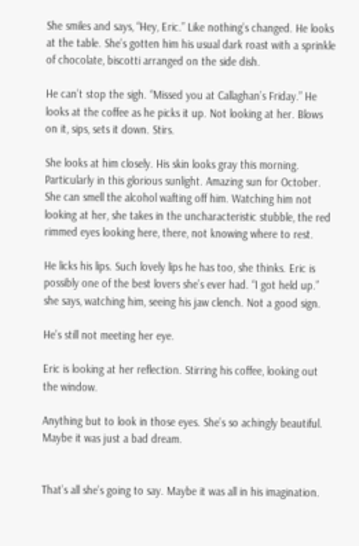She smiles and says, “Hey, Eric.” Like nothing’s changed. He looks at the table. She’s gotten him his usual dark roast with a sprinkle of chocolate, biscotti arranged on the side dish.

He can’t stop the sigh. “Missed you at Callaghan’s Friday.” He looks at the coffee as he picks it up. Not looking at her. Blows on it, sips, sets it down. Stirs.

She looks at him closely. His skin looks gray this morning. Particularly in this glorious sunlight. Amazing sun for October. She can smell the alcohol wafting off him. Watching him not looking at her, she takes in the uncharacteristic stubble, the red rimmed eyes looking here, there, not knowing where to rest.

He licks his lips. Such lovely lips he has too, she thinks. Eric is possibly one of the best lovers she’s ever had. “I got held up.” she says, watching him, seeing his jaw clench. Not a good sign.

He’s still not meeting her eye.

Eric is looking at her reflection. Stirring his coffee, looking out the window.

Anything but to look in those eyes. She’s so achingly beautiful. Maybe it was just a bad dream.


That’s all she’s going to say. Maybe it was all in his imagination.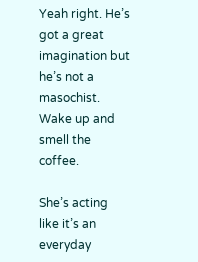Yeah right. He’s got a great imagination but he’s not a masochist. Wake up and smell the coffee.

She’s acting like it’s an everyday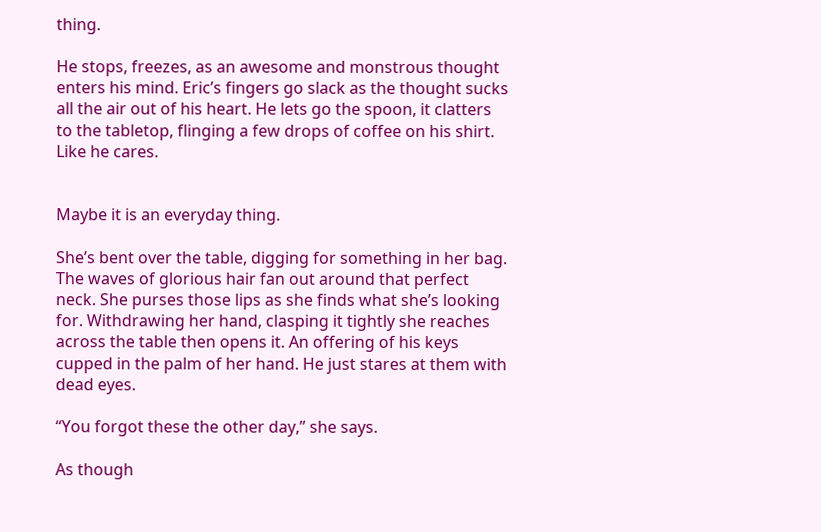thing.

He stops, freezes, as an awesome and monstrous thought enters his mind. Eric’s fingers go slack as the thought sucks all the air out of his heart. He lets go the spoon, it clatters to the tabletop, flinging a few drops of coffee on his shirt. Like he cares.


Maybe it is an everyday thing.

She’s bent over the table, digging for something in her bag. The waves of glorious hair fan out around that perfect neck. She purses those lips as she finds what she’s looking for. Withdrawing her hand, clasping it tightly she reaches across the table then opens it. An offering of his keys cupped in the palm of her hand. He just stares at them with dead eyes.

“You forgot these the other day,” she says.

As though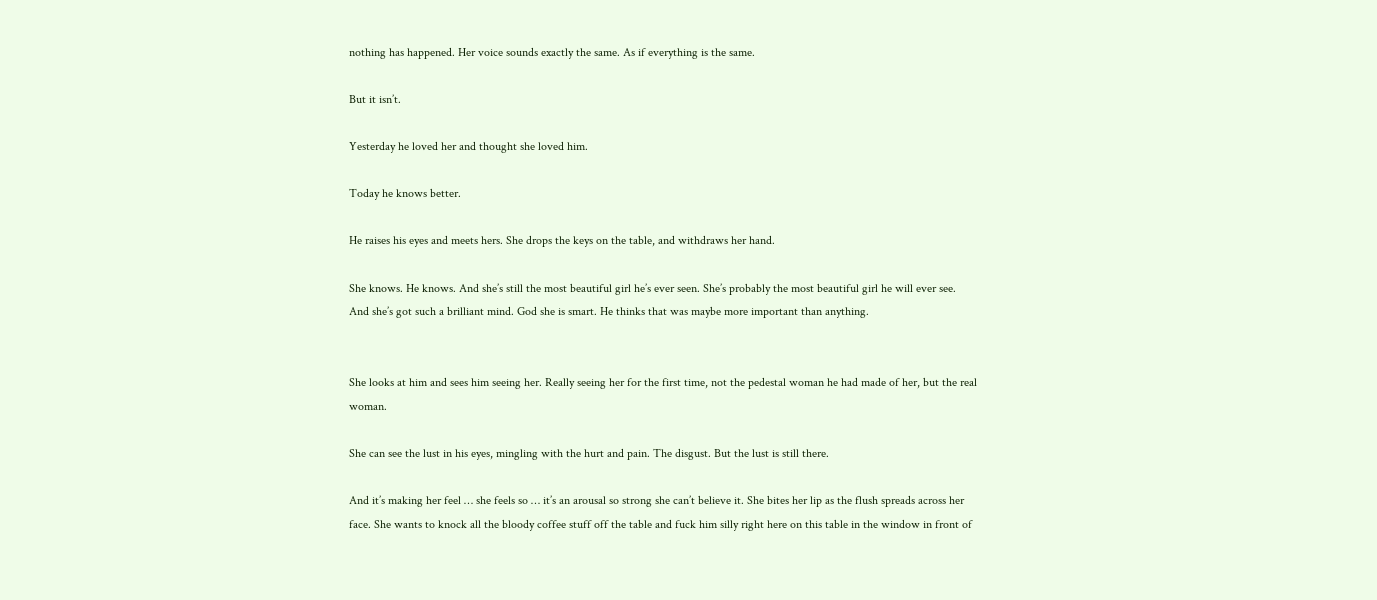nothing has happened. Her voice sounds exactly the same. As if everything is the same.

But it isn’t.

Yesterday he loved her and thought she loved him.

Today he knows better.

He raises his eyes and meets hers. She drops the keys on the table, and withdraws her hand.

She knows. He knows. And she’s still the most beautiful girl he’s ever seen. She’s probably the most beautiful girl he will ever see. And she’s got such a brilliant mind. God she is smart. He thinks that was maybe more important than anything.


She looks at him and sees him seeing her. Really seeing her for the first time, not the pedestal woman he had made of her, but the real woman.

She can see the lust in his eyes, mingling with the hurt and pain. The disgust. But the lust is still there.

And it’s making her feel … she feels so … it’s an arousal so strong she can’t believe it. She bites her lip as the flush spreads across her face. She wants to knock all the bloody coffee stuff off the table and fuck him silly right here on this table in the window in front of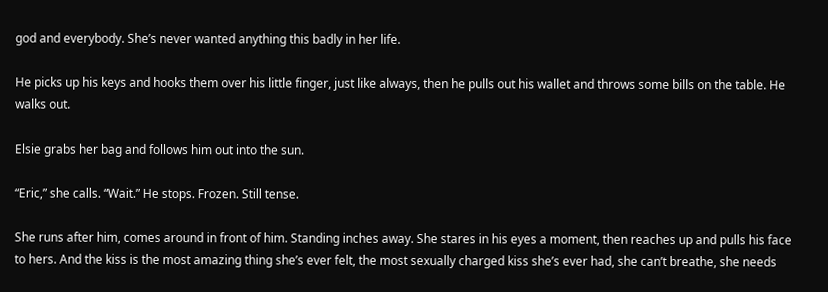god and everybody. She’s never wanted anything this badly in her life.

He picks up his keys and hooks them over his little finger, just like always, then he pulls out his wallet and throws some bills on the table. He walks out.

Elsie grabs her bag and follows him out into the sun.

“Eric,” she calls. “Wait.” He stops. Frozen. Still tense.

She runs after him, comes around in front of him. Standing inches away. She stares in his eyes a moment, then reaches up and pulls his face to hers. And the kiss is the most amazing thing she’s ever felt, the most sexually charged kiss she’s ever had, she can’t breathe, she needs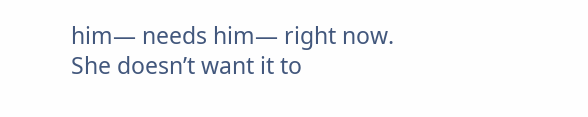him— needs him— right now. She doesn’t want it to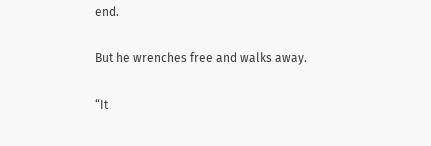end.

But he wrenches free and walks away.

“It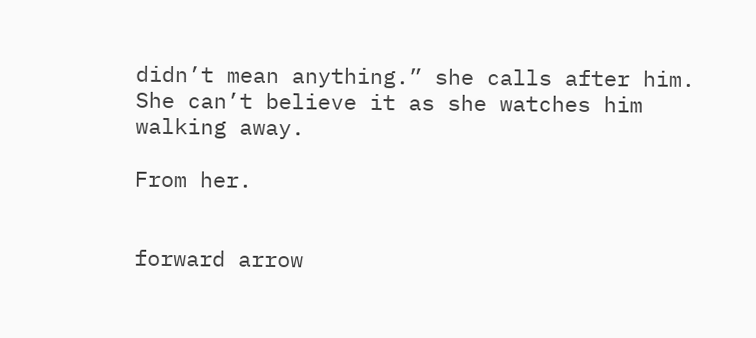didn’t mean anything.” she calls after him. She can’t believe it as she watches him walking away.

From her.


forward arrow